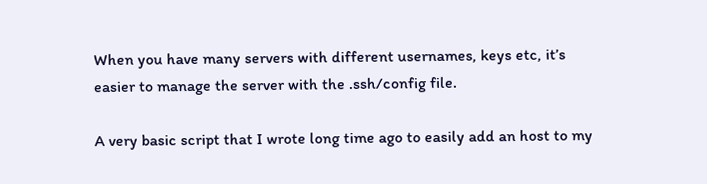When you have many servers with different usernames, keys etc, it’s easier to manage the server with the .ssh/config file.

A very basic script that I wrote long time ago to easily add an host to my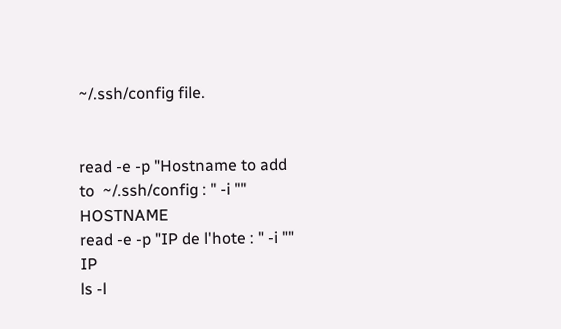~/.ssh/config file.


read -e -p "Hostname to add to  ~/.ssh/config : " -i "" HOSTNAME
read -e -p "IP de l'hote : " -i "" IP
ls -l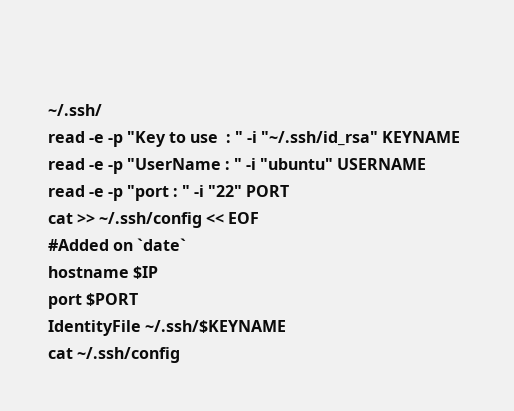~/.ssh/
read -e -p "Key to use  : " -i "~/.ssh/id_rsa" KEYNAME
read -e -p "UserName : " -i "ubuntu" USERNAME
read -e -p "port : " -i "22" PORT
cat >> ~/.ssh/config << EOF
#Added on `date`
hostname $IP
port $PORT
IdentityFile ~/.ssh/$KEYNAME
cat ~/.ssh/config